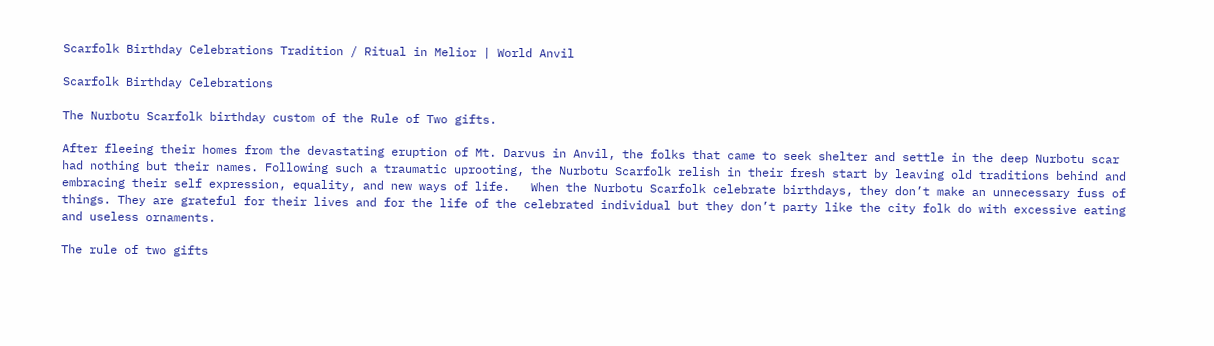Scarfolk Birthday Celebrations Tradition / Ritual in Melior | World Anvil

Scarfolk Birthday Celebrations

The Nurbotu Scarfolk birthday custom of the Rule of Two gifts.

After fleeing their homes from the devastating eruption of Mt. Darvus in Anvil, the folks that came to seek shelter and settle in the deep Nurbotu scar had nothing but their names. Following such a traumatic uprooting, the Nurbotu Scarfolk relish in their fresh start by leaving old traditions behind and embracing their self expression, equality, and new ways of life.   When the Nurbotu Scarfolk celebrate birthdays, they don’t make an unnecessary fuss of things. They are grateful for their lives and for the life of the celebrated individual but they don’t party like the city folk do with excessive eating and useless ornaments.

The rule of two gifts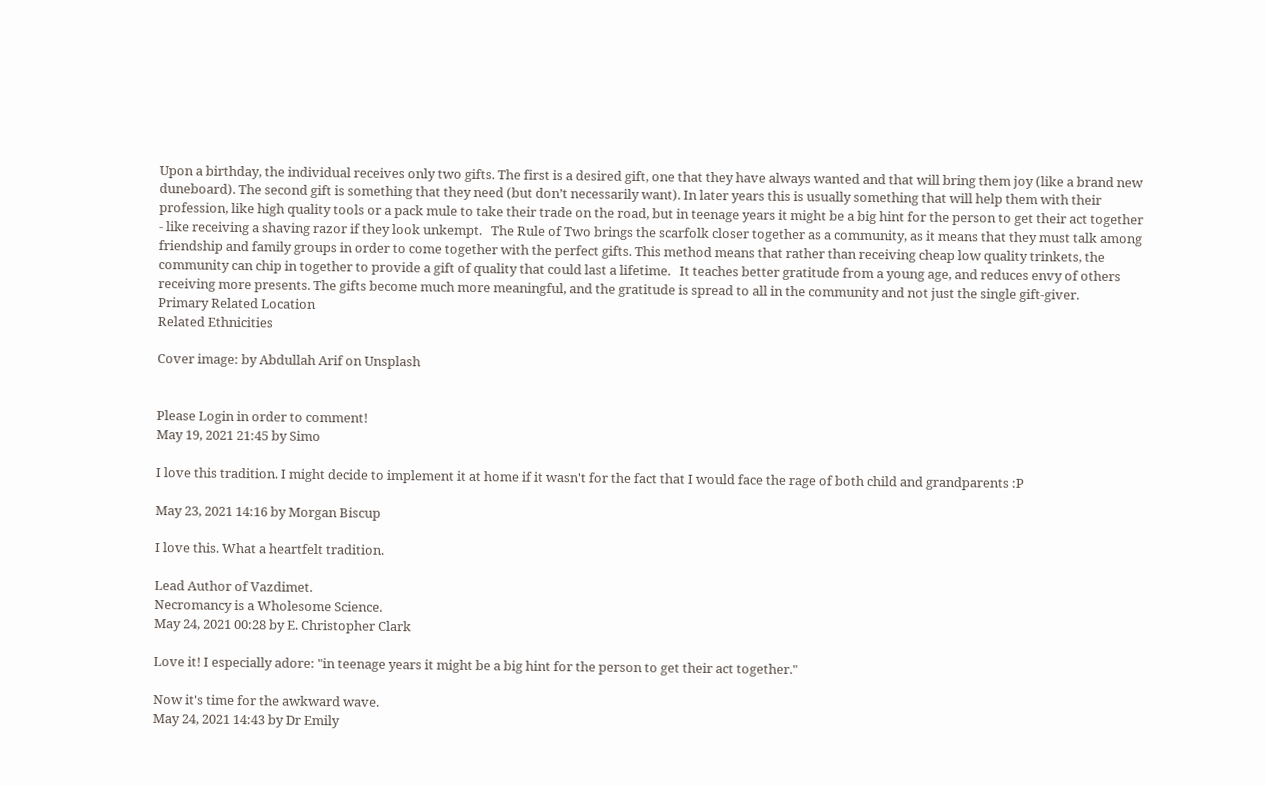Upon a birthday, the individual receives only two gifts. The first is a desired gift, one that they have always wanted and that will bring them joy (like a brand new duneboard). The second gift is something that they need (but don’t necessarily want). In later years this is usually something that will help them with their profession, like high quality tools or a pack mule to take their trade on the road, but in teenage years it might be a big hint for the person to get their act together - like receiving a shaving razor if they look unkempt.   The Rule of Two brings the scarfolk closer together as a community, as it means that they must talk among friendship and family groups in order to come together with the perfect gifts. This method means that rather than receiving cheap low quality trinkets, the community can chip in together to provide a gift of quality that could last a lifetime.   It teaches better gratitude from a young age, and reduces envy of others receiving more presents. The gifts become much more meaningful, and the gratitude is spread to all in the community and not just the single gift-giver.
Primary Related Location
Related Ethnicities

Cover image: by Abdullah Arif on Unsplash


Please Login in order to comment!
May 19, 2021 21:45 by Simo

I love this tradition. I might decide to implement it at home if it wasn't for the fact that I would face the rage of both child and grandparents :P

May 23, 2021 14:16 by Morgan Biscup

I love this. What a heartfelt tradition.

Lead Author of Vazdimet.
Necromancy is a Wholesome Science.
May 24, 2021 00:28 by E. Christopher Clark

Love it! I especially adore: "in teenage years it might be a big hint for the person to get their act together."

Now it's time for the awkward wave.
May 24, 2021 14:43 by Dr Emily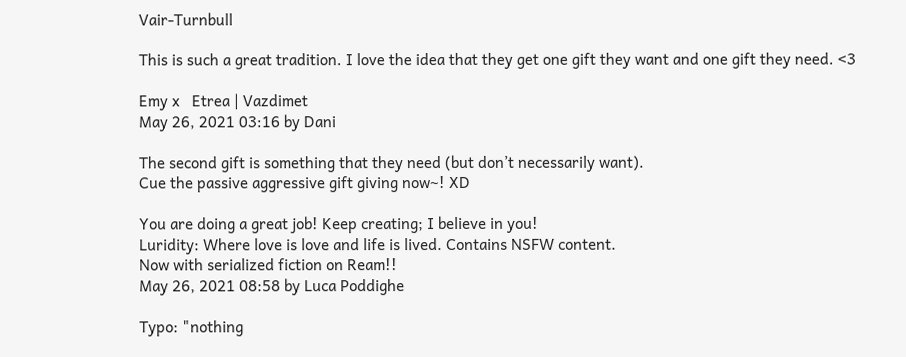Vair-Turnbull

This is such a great tradition. I love the idea that they get one gift they want and one gift they need. <3

Emy x   Etrea | Vazdimet
May 26, 2021 03:16 by Dani

The second gift is something that they need (but don’t necessarily want).
Cue the passive aggressive gift giving now~! XD

You are doing a great job! Keep creating; I believe in you!
Luridity: Where love is love and life is lived. Contains NSFW content.
Now with serialized fiction on Ream!!
May 26, 2021 08:58 by Luca Poddighe

Typo: "nothing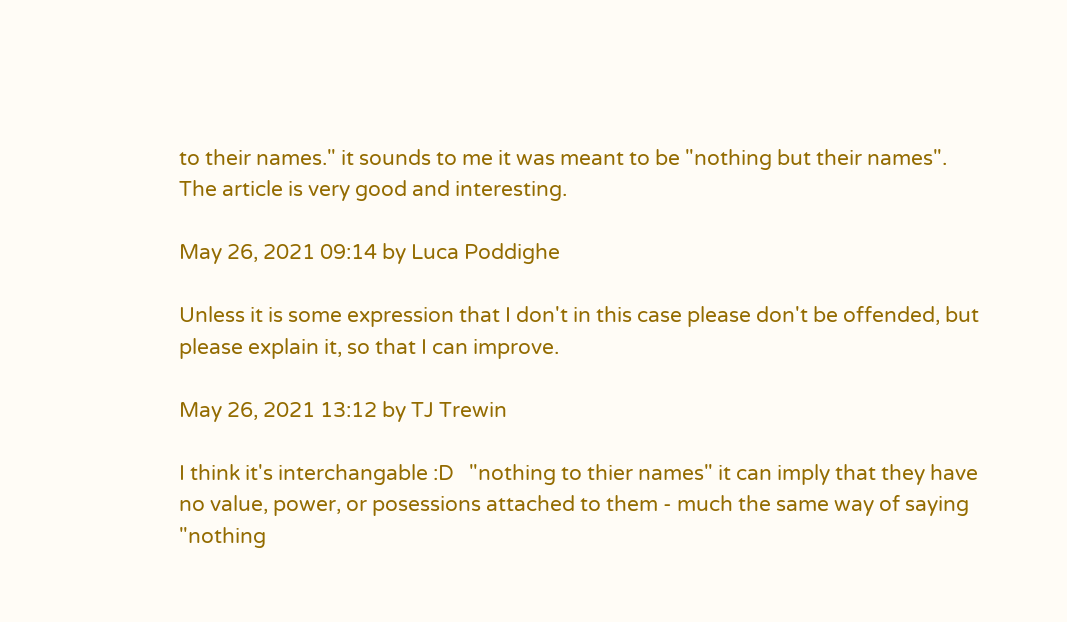to their names." it sounds to me it was meant to be "nothing but their names". The article is very good and interesting.

May 26, 2021 09:14 by Luca Poddighe

Unless it is some expression that I don't in this case please don't be offended, but please explain it, so that I can improve.

May 26, 2021 13:12 by TJ Trewin

I think it's interchangable :D   "nothing to thier names" it can imply that they have no value, power, or posessions attached to them - much the same way of saying "nothing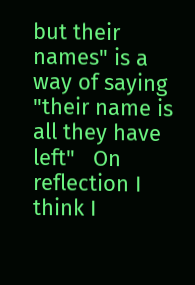but their names" is a way of saying "their name is all they have left"   On reflection I think I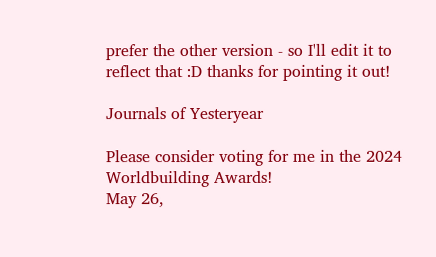prefer the other version - so I'll edit it to reflect that :D thanks for pointing it out!

Journals of Yesteryear

Please consider voting for me in the 2024 Worldbuilding Awards!
May 26,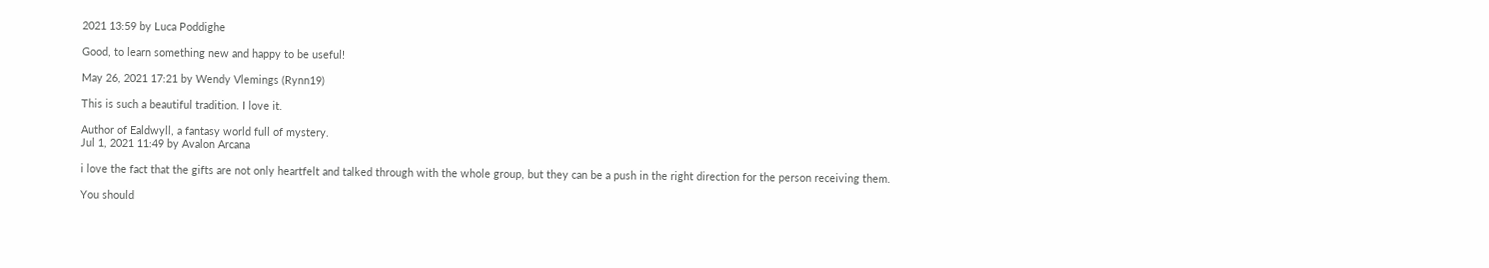2021 13:59 by Luca Poddighe

Good, to learn something new and happy to be useful!

May 26, 2021 17:21 by Wendy Vlemings (Rynn19)

This is such a beautiful tradition. I love it.

Author of Ealdwyll, a fantasy world full of mystery.
Jul 1, 2021 11:49 by Avalon Arcana

i love the fact that the gifts are not only heartfelt and talked through with the whole group, but they can be a push in the right direction for the person receiving them.

You should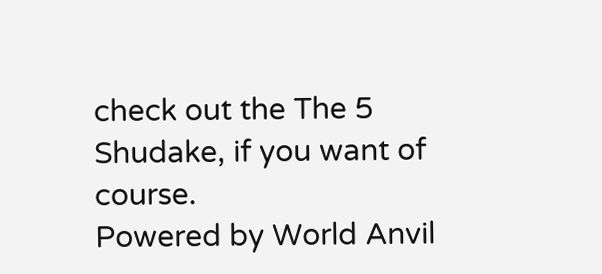check out the The 5 Shudake, if you want of course.
Powered by World Anvil